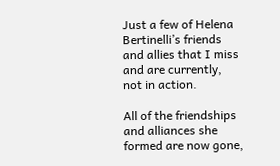Just a few of Helena Bertinelli’s friends and allies that I miss and are currently, not in action.

All of the friendships and alliances she formed are now gone,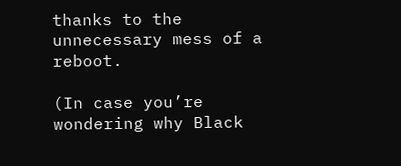thanks to the unnecessary mess of a reboot.

(In case you’re wondering why Black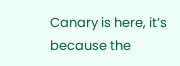Canary is here, it’s because the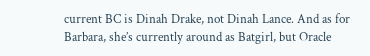current BC is Dinah Drake, not Dinah Lance. And as for Barbara, she’s currently around as Batgirl, but Oracle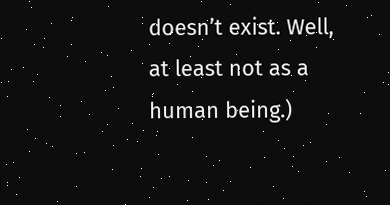doesn’t exist. Well, at least not as a human being.)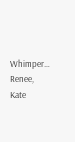Whimper… Renee, Kate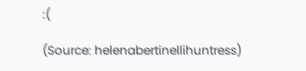:(

(Source: helenabertinellihuntress)